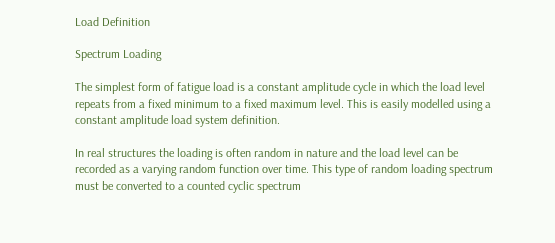Load Definition

Spectrum Loading

The simplest form of fatigue load is a constant amplitude cycle in which the load level repeats from a fixed minimum to a fixed maximum level. This is easily modelled using a constant amplitude load system definition.

In real structures the loading is often random in nature and the load level can be recorded as a varying random function over time. This type of random loading spectrum must be converted to a counted cyclic spectrum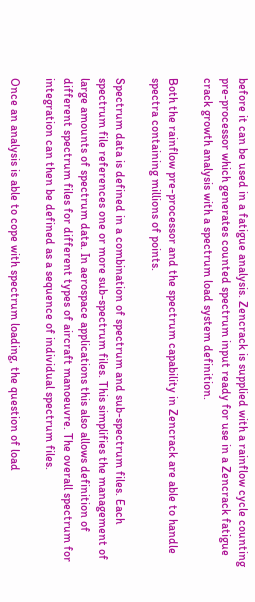before it can be used in a fatigue analysis. Zencrack is supplied with a rainflow cycle counting pre-processor which generates counted spectrum input ready for use in a Zencrack fatigue crack growth analysis with a spectrum load system definition.

Both the rainflow pre-processor and the spectrum capability in Zencrack are able to handle spectra containing millions of points.

Spectrum data is defined in a combination of spectrum and sub-spectrum files. Each spectrum file references one or more sub-spectrum files. This simplifies the management of large amounts of spectrum data. In aerospace applications this also allows definition of different spectrum files for different types of aircraft manoeuvre. The overall spectrum for integration can then be defined as a sequence of individual spectrum files.

Once an analysis is able to cope with spectrum loading, the question of load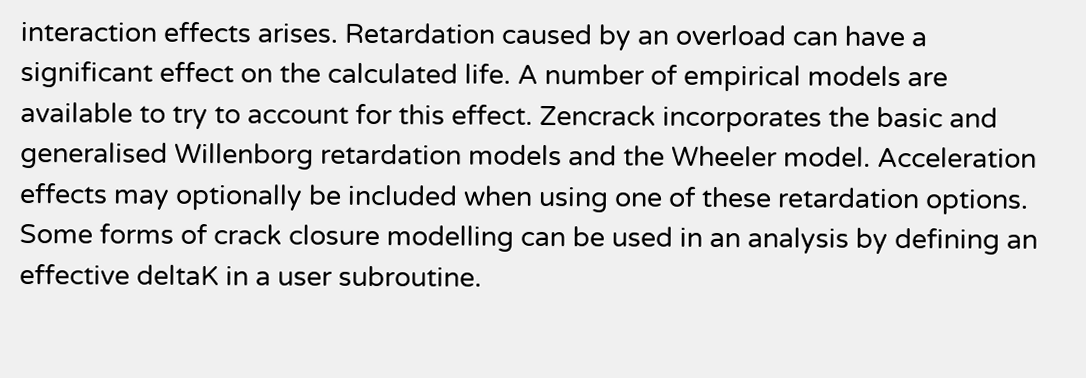interaction effects arises. Retardation caused by an overload can have a significant effect on the calculated life. A number of empirical models are available to try to account for this effect. Zencrack incorporates the basic and generalised Willenborg retardation models and the Wheeler model. Acceleration effects may optionally be included when using one of these retardation options. Some forms of crack closure modelling can be used in an analysis by defining an effective deltaK in a user subroutine.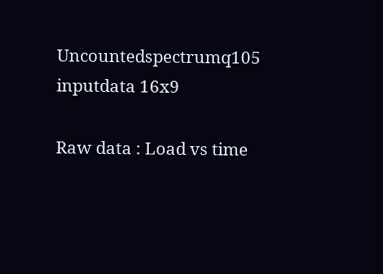Uncountedspectrumq105 inputdata 16x9

Raw data : Load vs time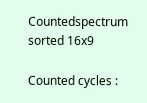Countedspectrum sorted 16x9

Counted cycles :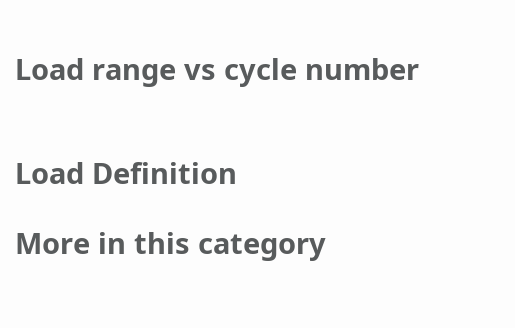Load range vs cycle number


Load Definition

More in this category